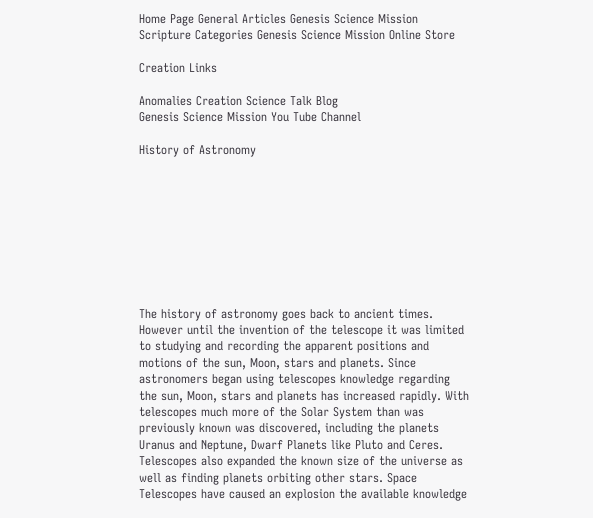Home Page General Articles Genesis Science Mission
Scripture Categories Genesis Science Mission Online Store

Creation Links

Anomalies Creation Science Talk Blog
Genesis Science Mission You Tube Channel

History of Astronomy









The history of astronomy goes back to ancient times. However until the invention of the telescope it was limited to studying and recording the apparent positions and motions of the sun, Moon, stars and planets. Since astronomers began using telescopes knowledge regarding the sun, Moon, stars and planets has increased rapidly. With telescopes much more of the Solar System than was previously known was discovered, including the planets Uranus and Neptune, Dwarf Planets like Pluto and Ceres. Telescopes also expanded the known size of the universe as well as finding planets orbiting other stars. Space Telescopes have caused an explosion the available knowledge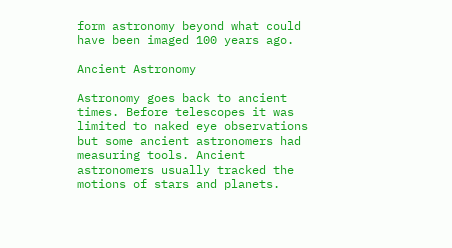form astronomy beyond what could have been imaged 100 years ago.

Ancient Astronomy

Astronomy goes back to ancient times. Before telescopes it was limited to naked eye observations but some ancient astronomers had measuring tools. Ancient astronomers usually tracked the motions of stars and planets.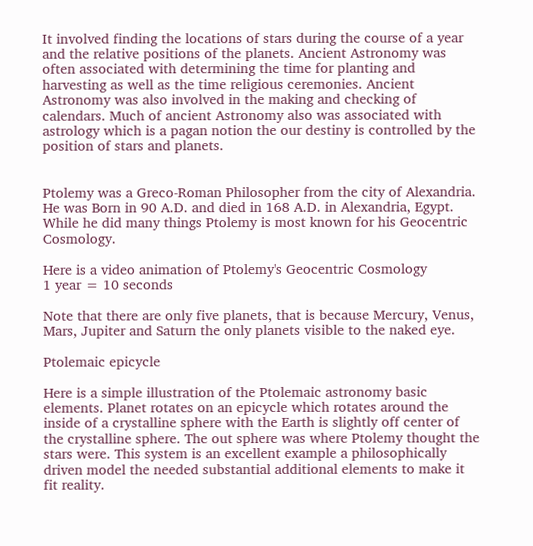It involved finding the locations of stars during the course of a year and the relative positions of the planets. Ancient Astronomy was often associated with determining the time for planting and harvesting as well as the time religious ceremonies. Ancient Astronomy was also involved in the making and checking of calendars. Much of ancient Astronomy also was associated with astrology which is a pagan notion the our destiny is controlled by the position of stars and planets.


Ptolemy was a Greco-Roman Philosopher from the city of Alexandria. He was Born in 90 A.D. and died in 168 A.D. in Alexandria, Egypt. While he did many things Ptolemy is most known for his Geocentric Cosmology.

Here is a video animation of Ptolemy's Geocentric Cosmology
1 year = 10 seconds

Note that there are only five planets, that is because Mercury, Venus, Mars, Jupiter and Saturn the only planets visible to the naked eye.

Ptolemaic epicycle

Here is a simple illustration of the Ptolemaic astronomy basic elements. Planet rotates on an epicycle which rotates around the inside of a crystalline sphere with the Earth is slightly off center of the crystalline sphere. The out sphere was where Ptolemy thought the stars were. This system is an excellent example a philosophically driven model the needed substantial additional elements to make it fit reality.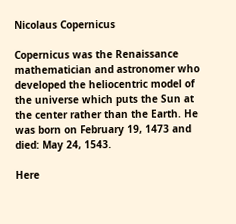Nicolaus Copernicus

Copernicus was the Renaissance mathematician and astronomer who developed the heliocentric model of the universe which puts the Sun at the center rather than the Earth. He was born on February 19, 1473 and died: May 24, 1543.

Here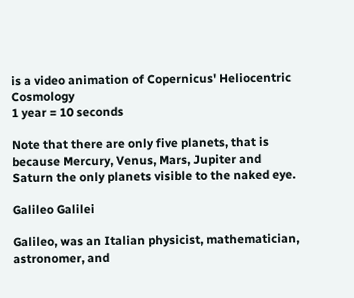is a video animation of Copernicus' Heliocentric Cosmology
1 year = 10 seconds

Note that there are only five planets, that is because Mercury, Venus, Mars, Jupiter and Saturn the only planets visible to the naked eye.

Galileo Galilei

Galileo, was an Italian physicist, mathematician, astronomer, and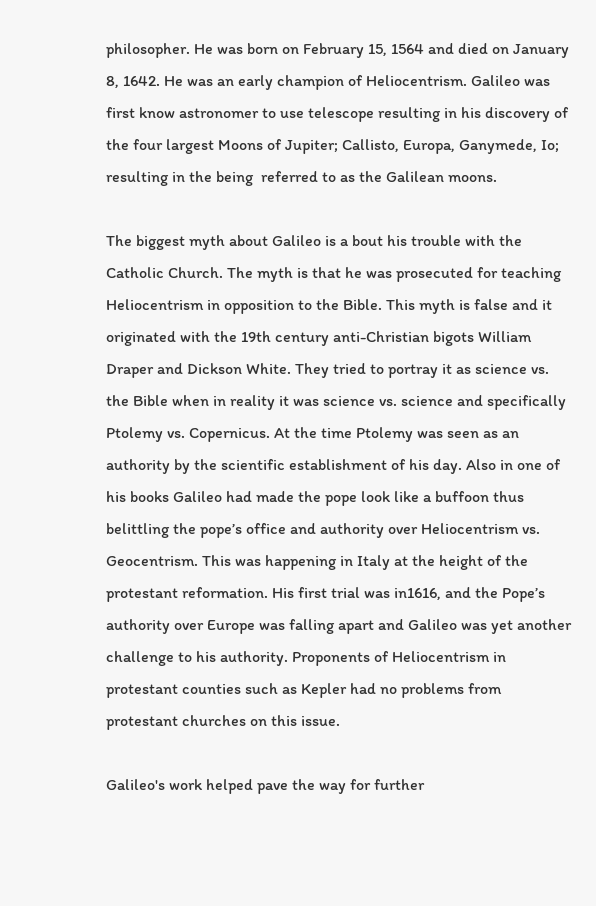philosopher. He was born on February 15, 1564 and died on January 8, 1642. He was an early champion of Heliocentrism. Galileo was first know astronomer to use telescope resulting in his discovery of the four largest Moons of Jupiter; Callisto, Europa, Ganymede, Io; resulting in the being  referred to as the Galilean moons.

The biggest myth about Galileo is a bout his trouble with the Catholic Church. The myth is that he was prosecuted for teaching Heliocentrism in opposition to the Bible. This myth is false and it originated with the 19th century anti-Christian bigots William Draper and Dickson White. They tried to portray it as science vs. the Bible when in reality it was science vs. science and specifically Ptolemy vs. Copernicus. At the time Ptolemy was seen as an authority by the scientific establishment of his day. Also in one of his books Galileo had made the pope look like a buffoon thus belittling the pope’s office and authority over Heliocentrism vs. Geocentrism. This was happening in Italy at the height of the protestant reformation. His first trial was in1616, and the Pope’s authority over Europe was falling apart and Galileo was yet another challenge to his authority. Proponents of Heliocentrism in protestant counties such as Kepler had no problems from protestant churches on this issue.

Galileo's work helped pave the way for further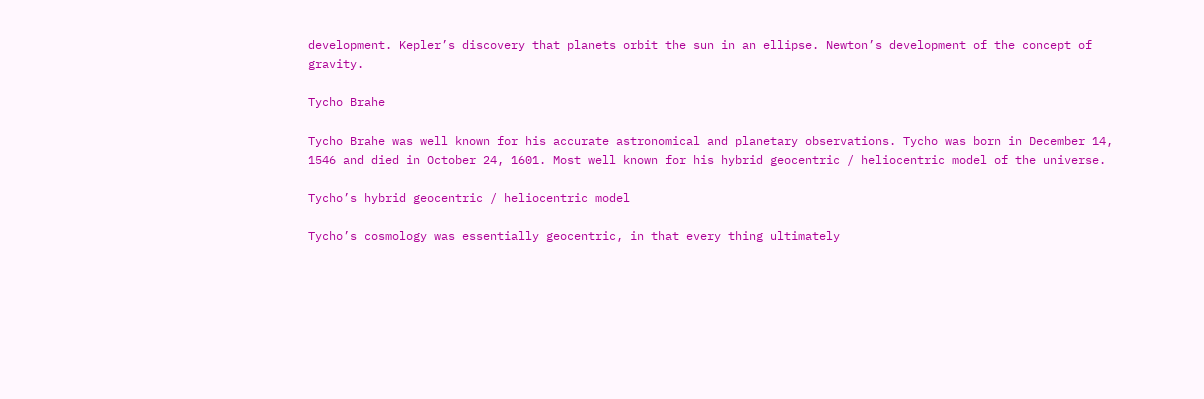development. Kepler’s discovery that planets orbit the sun in an ellipse. Newton’s development of the concept of gravity.

Tycho Brahe

Tycho Brahe was well known for his accurate astronomical and planetary observations. Tycho was born in December 14, 1546 and died in October 24, 1601. Most well known for his hybrid geocentric / heliocentric model of the universe.

Tycho’s hybrid geocentric / heliocentric model

Tycho’s cosmology was essentially geocentric, in that every thing ultimately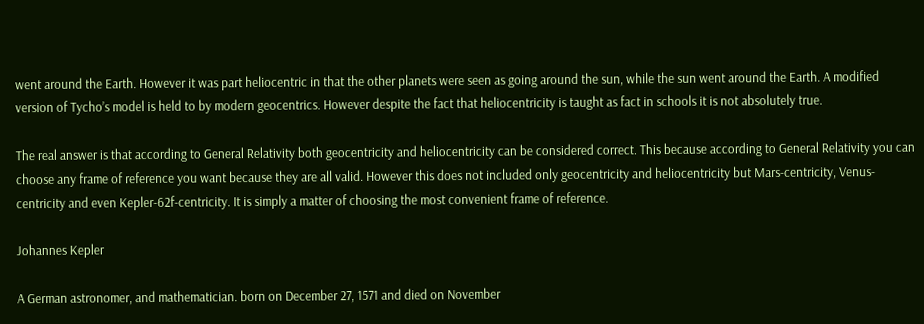went around the Earth. However it was part heliocentric in that the other planets were seen as going around the sun, while the sun went around the Earth. A modified version of Tycho’s model is held to by modern geocentrics. However despite the fact that heliocentricity is taught as fact in schools it is not absolutely true.

The real answer is that according to General Relativity both geocentricity and heliocentricity can be considered correct. This because according to General Relativity you can choose any frame of reference you want because they are all valid. However this does not included only geocentricity and heliocentricity but Mars-centricity, Venus-centricity and even Kepler-62f-centricity. It is simply a matter of choosing the most convenient frame of reference.

Johannes Kepler

A German astronomer, and mathematician. born on December 27, 1571 and died on November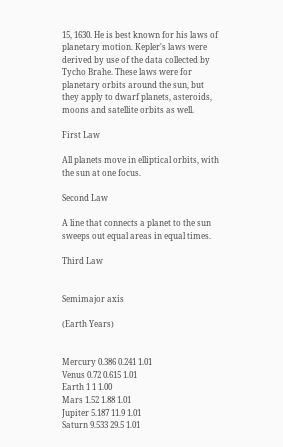15, 1630. He is best known for his laws of planetary motion. Kepler's laws were derived by use of the data collected by Tycho Brahe. These laws were for planetary orbits around the sun, but they apply to dwarf planets, asteroids, moons and satellite orbits as well.

First Law

All planets move in elliptical orbits, with the sun at one focus.

Second Law

A line that connects a planet to the sun sweeps out equal areas in equal times.

Third Law


Semimajor axis

(Earth Years)


Mercury 0.386 0.241 1.01
Venus 0.72 0.615 1.01
Earth 1 1 1.00
Mars 1.52 1.88 1.01
Jupiter 5.187 11.9 1.01
Saturn 9.533 29.5 1.01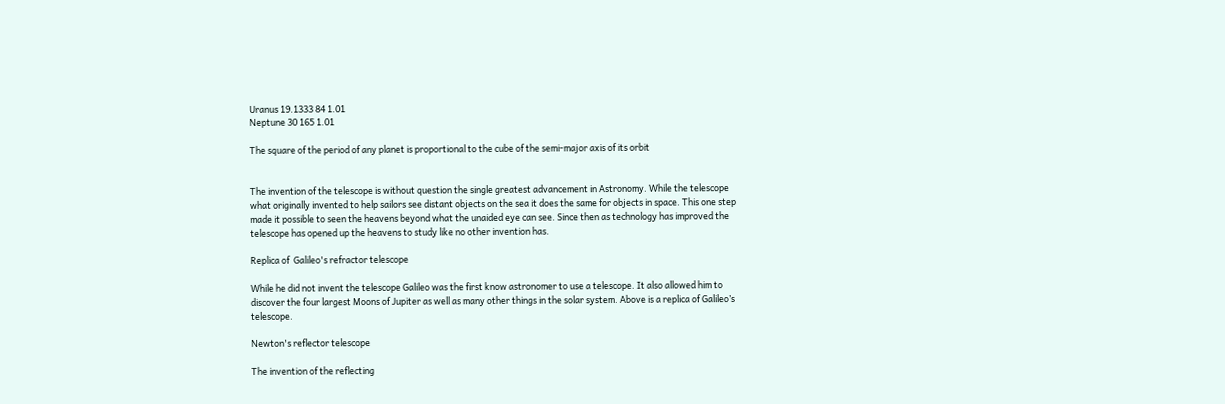Uranus 19.1333 84 1.01
Neptune 30 165 1.01

The square of the period of any planet is proportional to the cube of the semi-major axis of its orbit


The invention of the telescope is without question the single greatest advancement in Astronomy. While the telescope what originally invented to help sailors see distant objects on the sea it does the same for objects in space. This one step made it possible to seen the heavens beyond what the unaided eye can see. Since then as technology has improved the telescope has opened up the heavens to study like no other invention has.

Replica of  Galileo's refractor telescope

While he did not invent the telescope Galileo was the first know astronomer to use a telescope. It also allowed him to discover the four largest Moons of Jupiter as well as many other things in the solar system. Above is a replica of Galileo’s telescope.

Newton's reflector telescope

The invention of the reflecting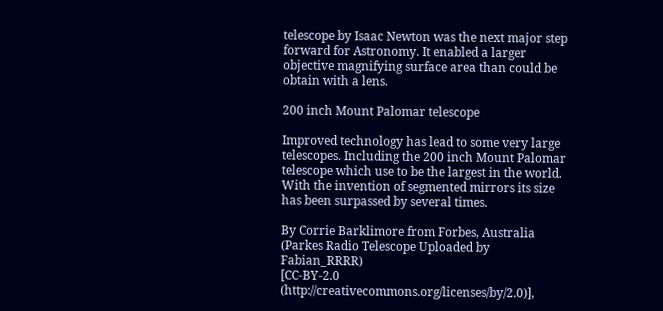telescope by Isaac Newton was the next major step forward for Astronomy. It enabled a larger objective magnifying surface area than could be obtain with a lens.

200 inch Mount Palomar telescope

Improved technology has lead to some very large telescopes. Including the 200 inch Mount Palomar telescope which use to be the largest in the world. With the invention of segmented mirrors its size has been surpassed by several times.

By Corrie Barklimore from Forbes, Australia (Parkes Radio Telescope Uploaded by Fabian_RRRR)
[CC-BY-2.0 (http://creativecommons.org/licenses/by/2.0)],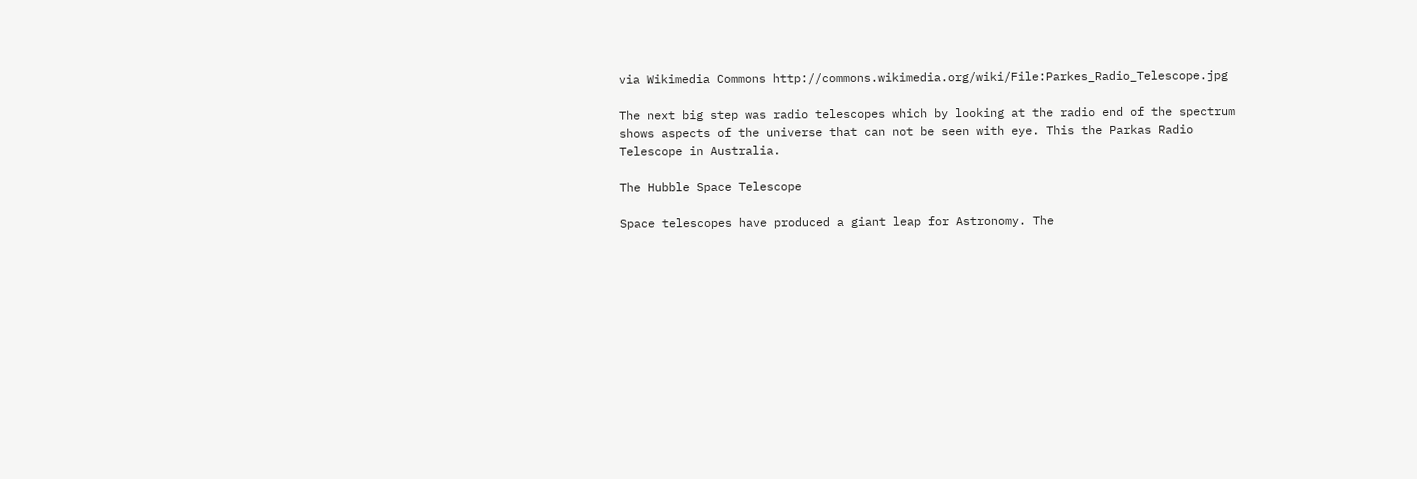via Wikimedia Commons http://commons.wikimedia.org/wiki/File:Parkes_Radio_Telescope.jpg

The next big step was radio telescopes which by looking at the radio end of the spectrum shows aspects of the universe that can not be seen with eye. This the Parkas Radio Telescope in Australia.

The Hubble Space Telescope

Space telescopes have produced a giant leap for Astronomy. The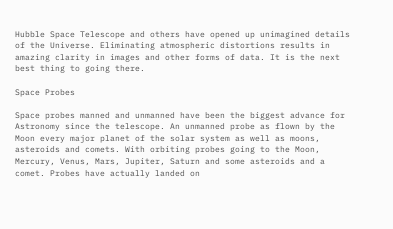Hubble Space Telescope and others have opened up unimagined details of the Universe. Eliminating atmospheric distortions results in amazing clarity in images and other forms of data. It is the next best thing to going there.

Space Probes

Space probes manned and unmanned have been the biggest advance for Astronomy since the telescope. An unmanned probe as flown by the Moon every major planet of the solar system as well as moons, asteroids and comets. With orbiting probes going to the Moon, Mercury, Venus, Mars, Jupiter, Saturn and some asteroids and a comet. Probes have actually landed on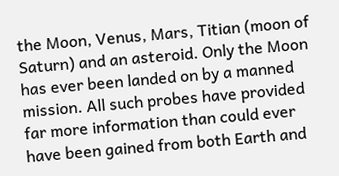the Moon, Venus, Mars, Titian (moon of Saturn) and an asteroid. Only the Moon has ever been landed on by a manned mission. All such probes have provided far more information than could ever have been gained from both Earth and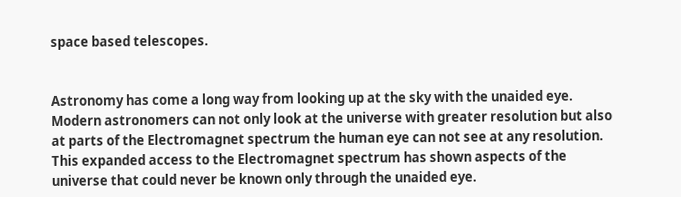space based telescopes.


Astronomy has come a long way from looking up at the sky with the unaided eye. Modern astronomers can not only look at the universe with greater resolution but also at parts of the Electromagnet spectrum the human eye can not see at any resolution. This expanded access to the Electromagnet spectrum has shown aspects of the universe that could never be known only through the unaided eye.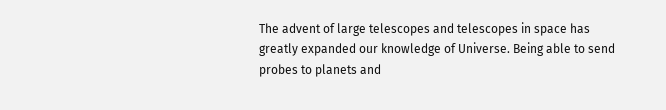The advent of large telescopes and telescopes in space has greatly expanded our knowledge of Universe. Being able to send probes to planets and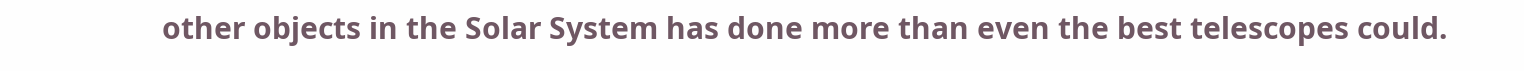other objects in the Solar System has done more than even the best telescopes could.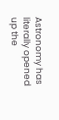Astronomy has literally opened up the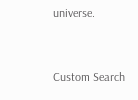universe.


Custom Search